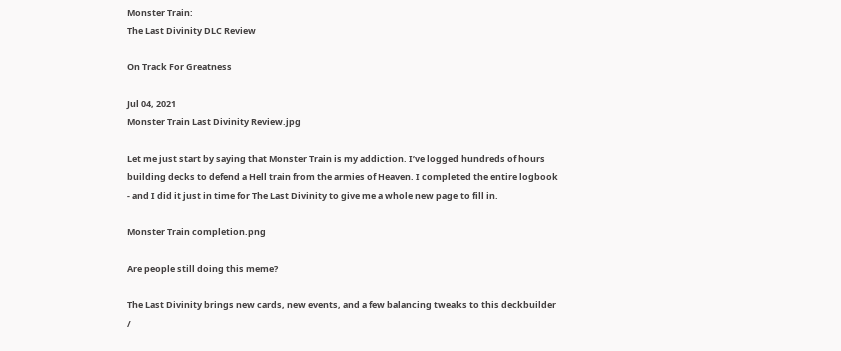Monster Train:
The Last Divinity DLC Review

On Track For Greatness

Jul 04, 2021
Monster Train Last Divinity Review.jpg

Let me just start by saying that Monster Train is my addiction. I’ve logged hundreds of hours building decks to defend a Hell train from the armies of Heaven. I completed the entire logbook - and I did it just in time for The Last Divinity to give me a whole new page to fill in.

Monster Train completion.png

Are people still doing this meme?

The Last Divinity brings new cards, new events, and a few balancing tweaks to this deckbuilder /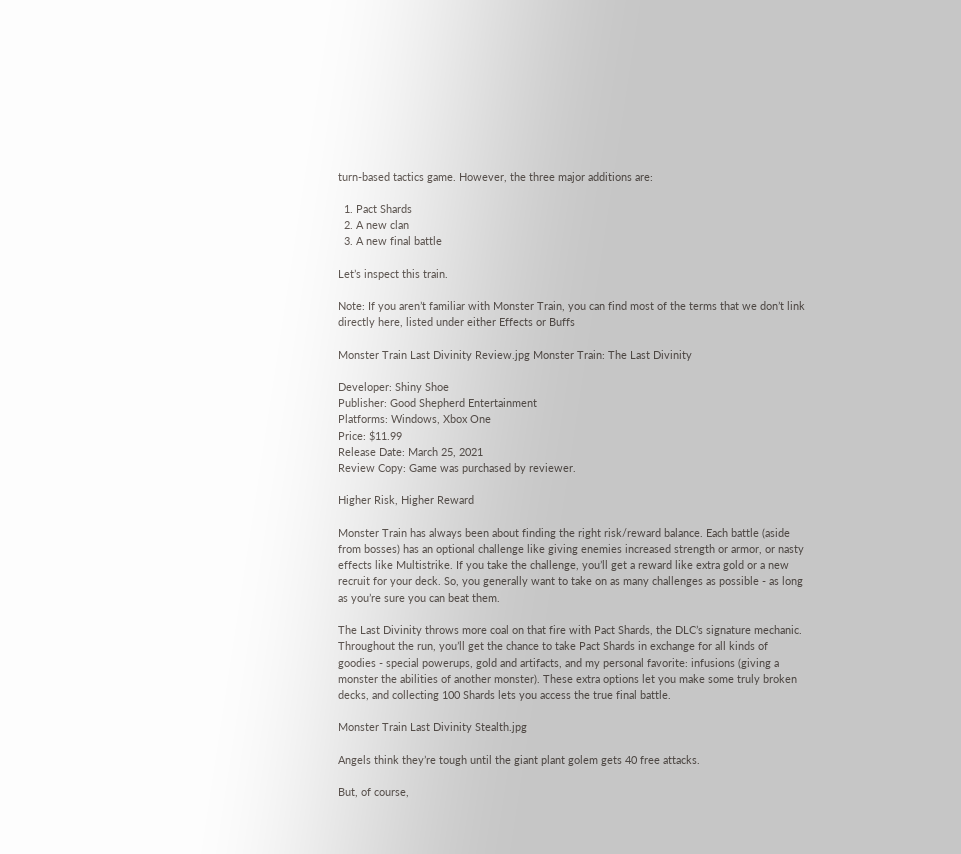turn-based tactics game. However, the three major additions are:

  1. Pact Shards
  2. A new clan
  3. A new final battle

Let’s inspect this train.

Note: If you aren’t familiar with Monster Train, you can find most of the terms that we don’t link directly here, listed under either Effects or Buffs

Monster Train Last Divinity Review.jpg Monster Train: The Last Divinity

Developer: Shiny Shoe
Publisher: Good Shepherd Entertainment
Platforms: Windows, Xbox One
Price: $11.99
Release Date: March 25, 2021
Review Copy: Game was purchased by reviewer.

Higher Risk, Higher Reward

Monster Train has always been about finding the right risk/reward balance. Each battle (aside from bosses) has an optional challenge like giving enemies increased strength or armor, or nasty effects like Multistrike. If you take the challenge, you’ll get a reward like extra gold or a new recruit for your deck. So, you generally want to take on as many challenges as possible - as long as you’re sure you can beat them.

The Last Divinity throws more coal on that fire with Pact Shards, the DLC’s signature mechanic. Throughout the run, you’ll get the chance to take Pact Shards in exchange for all kinds of goodies - special powerups, gold and artifacts, and my personal favorite: infusions (giving a monster the abilities of another monster). These extra options let you make some truly broken decks, and collecting 100 Shards lets you access the true final battle.

Monster Train Last Divinity Stealth.jpg

Angels think they’re tough until the giant plant golem gets 40 free attacks.

But, of course,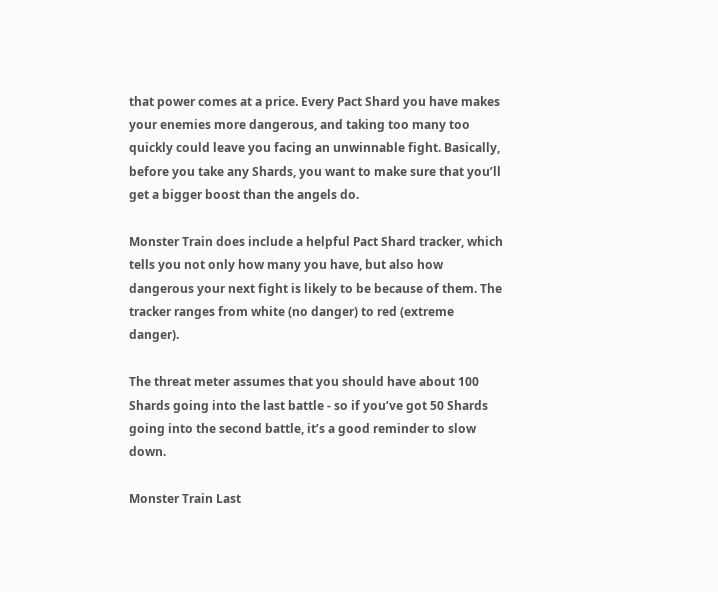that power comes at a price. Every Pact Shard you have makes your enemies more dangerous, and taking too many too quickly could leave you facing an unwinnable fight. Basically, before you take any Shards, you want to make sure that you’ll get a bigger boost than the angels do.

Monster Train does include a helpful Pact Shard tracker, which tells you not only how many you have, but also how dangerous your next fight is likely to be because of them. The tracker ranges from white (no danger) to red (extreme danger).

The threat meter assumes that you should have about 100 Shards going into the last battle - so if you’ve got 50 Shards going into the second battle, it’s a good reminder to slow down.

Monster Train Last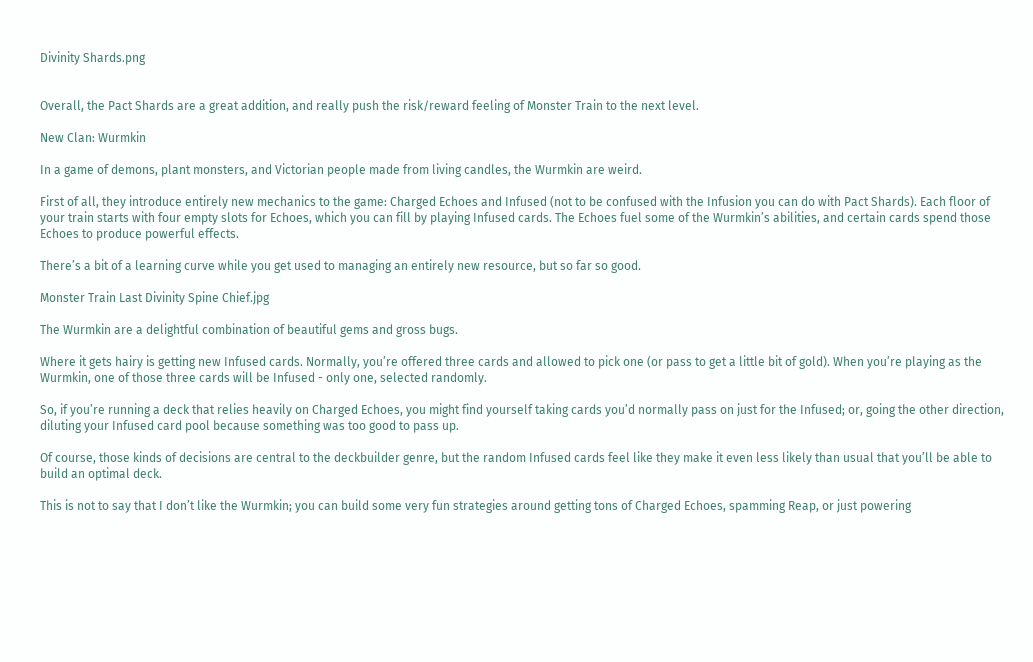Divinity Shards.png


Overall, the Pact Shards are a great addition, and really push the risk/reward feeling of Monster Train to the next level.

New Clan: Wurmkin

In a game of demons, plant monsters, and Victorian people made from living candles, the Wurmkin are weird.

First of all, they introduce entirely new mechanics to the game: Charged Echoes and Infused (not to be confused with the Infusion you can do with Pact Shards). Each floor of your train starts with four empty slots for Echoes, which you can fill by playing Infused cards. The Echoes fuel some of the Wurmkin’s abilities, and certain cards spend those Echoes to produce powerful effects.

There’s a bit of a learning curve while you get used to managing an entirely new resource, but so far so good.

Monster Train Last Divinity Spine Chief.jpg

The Wurmkin are a delightful combination of beautiful gems and gross bugs.

Where it gets hairy is getting new Infused cards. Normally, you’re offered three cards and allowed to pick one (or pass to get a little bit of gold). When you’re playing as the Wurmkin, one of those three cards will be Infused - only one, selected randomly.

So, if you’re running a deck that relies heavily on Charged Echoes, you might find yourself taking cards you’d normally pass on just for the Infused; or, going the other direction, diluting your Infused card pool because something was too good to pass up.

Of course, those kinds of decisions are central to the deckbuilder genre, but the random Infused cards feel like they make it even less likely than usual that you’ll be able to build an optimal deck.

This is not to say that I don’t like the Wurmkin; you can build some very fun strategies around getting tons of Charged Echoes, spamming Reap, or just powering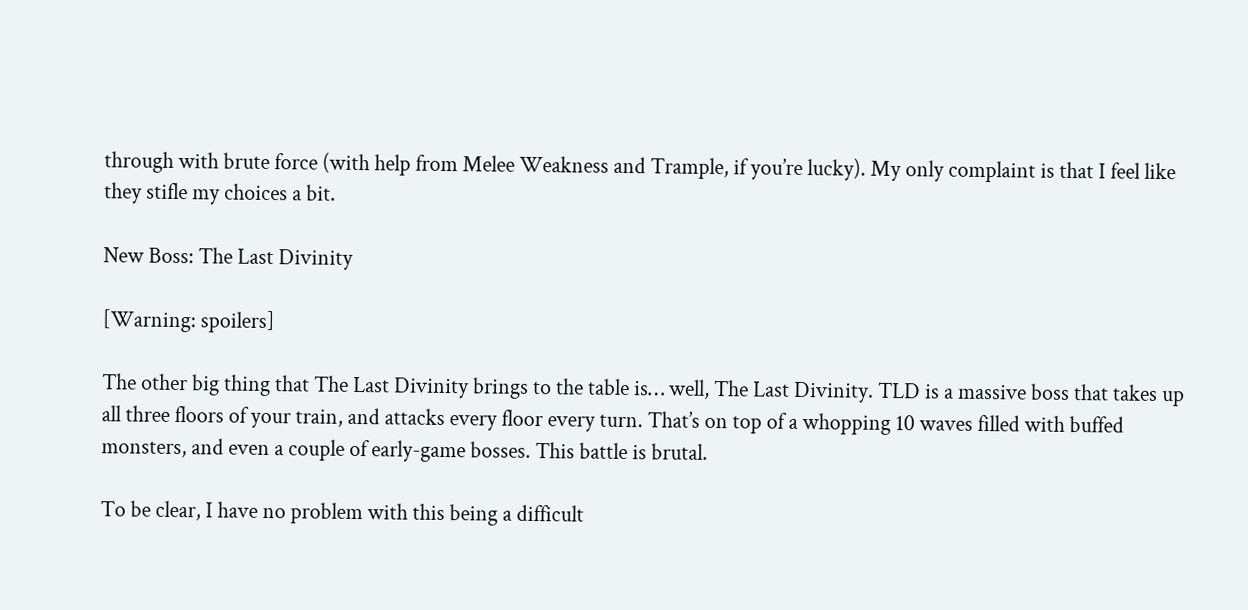through with brute force (with help from Melee Weakness and Trample, if you’re lucky). My only complaint is that I feel like they stifle my choices a bit.

New Boss: The Last Divinity

[Warning: spoilers]

The other big thing that The Last Divinity brings to the table is… well, The Last Divinity. TLD is a massive boss that takes up all three floors of your train, and attacks every floor every turn. That’s on top of a whopping 10 waves filled with buffed monsters, and even a couple of early-game bosses. This battle is brutal.

To be clear, I have no problem with this being a difficult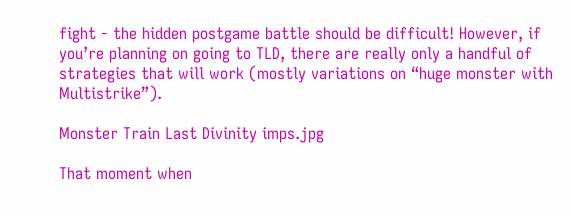fight - the hidden postgame battle should be difficult! However, if you’re planning on going to TLD, there are really only a handful of strategies that will work (mostly variations on “huge monster with Multistrike”).

Monster Train Last Divinity imps.jpg

That moment when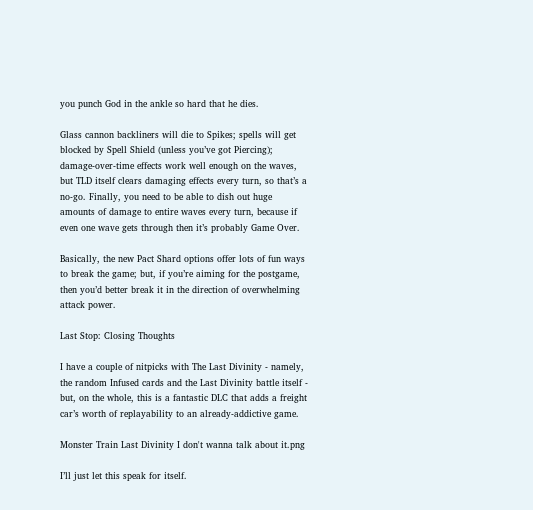you punch God in the ankle so hard that he dies.

Glass cannon backliners will die to Spikes; spells will get blocked by Spell Shield (unless you’ve got Piercing); damage-over-time effects work well enough on the waves, but TLD itself clears damaging effects every turn, so that’s a no-go. Finally, you need to be able to dish out huge amounts of damage to entire waves every turn, because if even one wave gets through then it’s probably Game Over.

Basically, the new Pact Shard options offer lots of fun ways to break the game; but, if you’re aiming for the postgame, then you’d better break it in the direction of overwhelming attack power.

Last Stop: Closing Thoughts

I have a couple of nitpicks with The Last Divinity - namely, the random Infused cards and the Last Divinity battle itself - but, on the whole, this is a fantastic DLC that adds a freight car’s worth of replayability to an already-addictive game.

Monster Train Last Divinity I don't wanna talk about it.png

I’ll just let this speak for itself.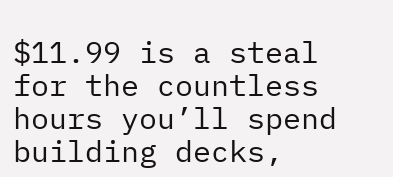$11.99 is a steal for the countless hours you’ll spend building decks,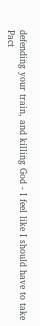defending your train, and killing God - I feel like I should have to take Pact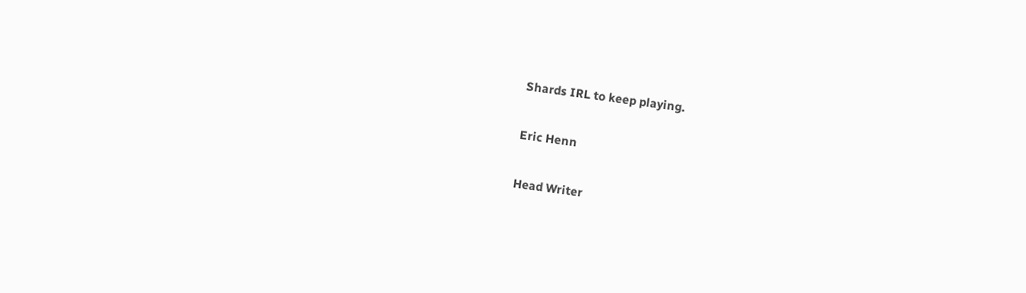Shards IRL to keep playing.

Eric Henn

Head Writer